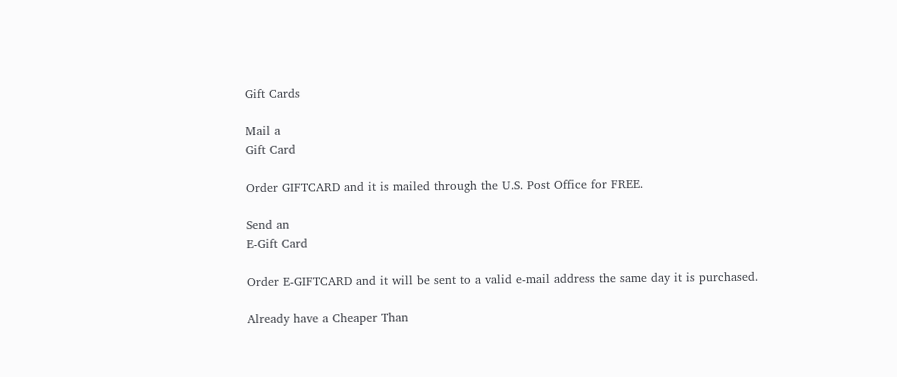Gift Cards

Mail a
Gift Card

Order GIFTCARD and it is mailed through the U.S. Post Office for FREE.

Send an
E-Gift Card

Order E-GIFTCARD and it will be sent to a valid e-mail address the same day it is purchased.

Already have a Cheaper Than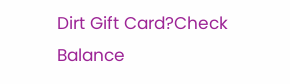Dirt Gift Card?Check Balance